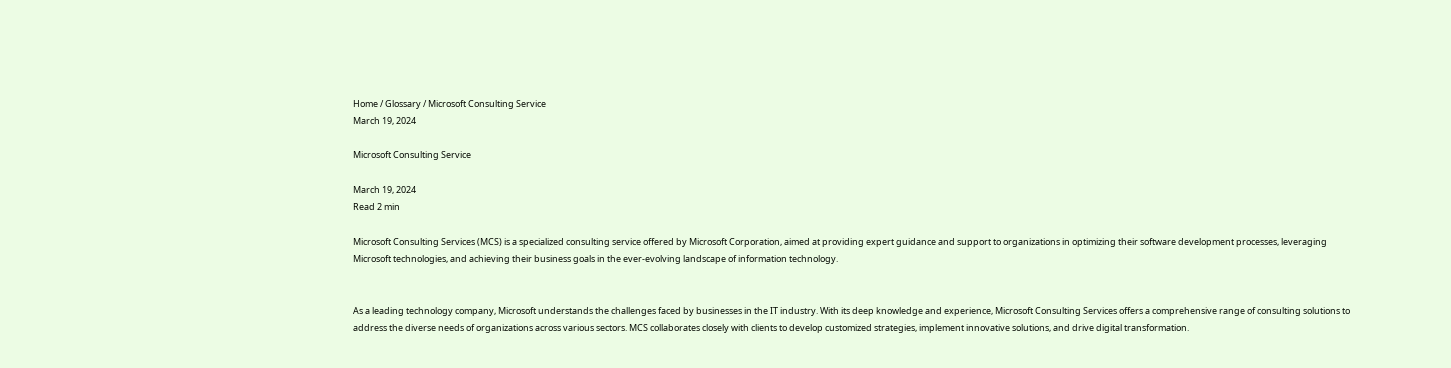Home / Glossary / Microsoft Consulting Service
March 19, 2024

Microsoft Consulting Service

March 19, 2024
Read 2 min

Microsoft Consulting Services (MCS) is a specialized consulting service offered by Microsoft Corporation, aimed at providing expert guidance and support to organizations in optimizing their software development processes, leveraging Microsoft technologies, and achieving their business goals in the ever-evolving landscape of information technology.


As a leading technology company, Microsoft understands the challenges faced by businesses in the IT industry. With its deep knowledge and experience, Microsoft Consulting Services offers a comprehensive range of consulting solutions to address the diverse needs of organizations across various sectors. MCS collaborates closely with clients to develop customized strategies, implement innovative solutions, and drive digital transformation.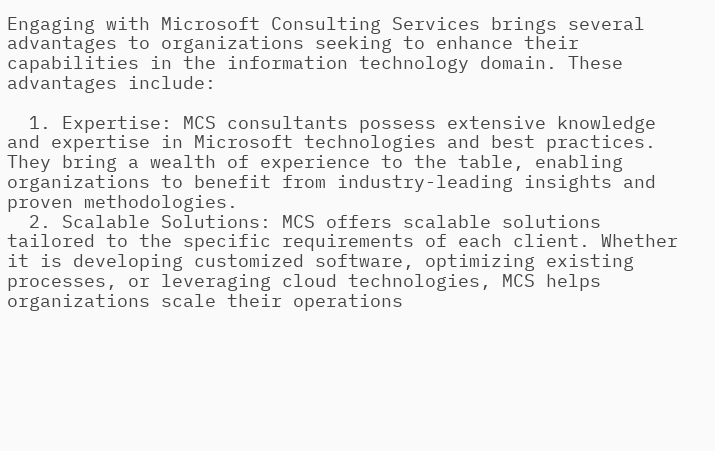Engaging with Microsoft Consulting Services brings several advantages to organizations seeking to enhance their capabilities in the information technology domain. These advantages include:

  1. Expertise: MCS consultants possess extensive knowledge and expertise in Microsoft technologies and best practices. They bring a wealth of experience to the table, enabling organizations to benefit from industry-leading insights and proven methodologies.
  2. Scalable Solutions: MCS offers scalable solutions tailored to the specific requirements of each client. Whether it is developing customized software, optimizing existing processes, or leveraging cloud technologies, MCS helps organizations scale their operations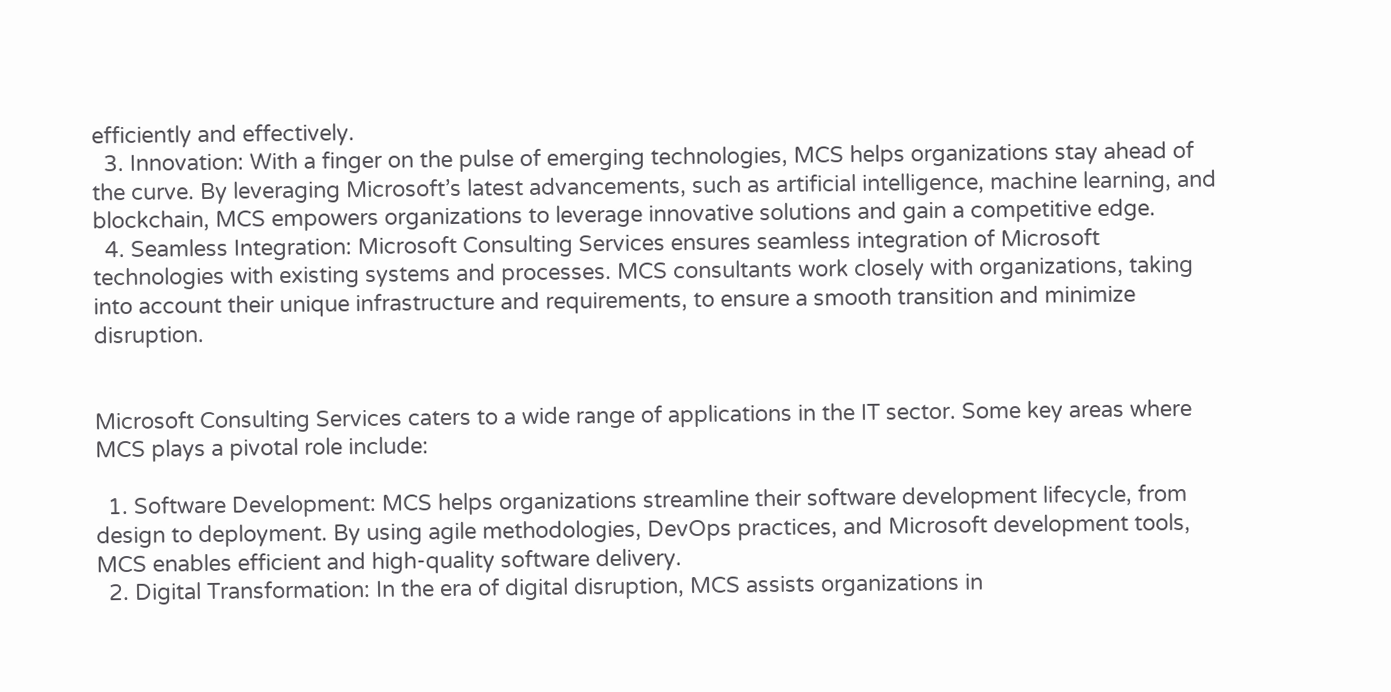efficiently and effectively.
  3. Innovation: With a finger on the pulse of emerging technologies, MCS helps organizations stay ahead of the curve. By leveraging Microsoft’s latest advancements, such as artificial intelligence, machine learning, and blockchain, MCS empowers organizations to leverage innovative solutions and gain a competitive edge.
  4. Seamless Integration: Microsoft Consulting Services ensures seamless integration of Microsoft technologies with existing systems and processes. MCS consultants work closely with organizations, taking into account their unique infrastructure and requirements, to ensure a smooth transition and minimize disruption.


Microsoft Consulting Services caters to a wide range of applications in the IT sector. Some key areas where MCS plays a pivotal role include:

  1. Software Development: MCS helps organizations streamline their software development lifecycle, from design to deployment. By using agile methodologies, DevOps practices, and Microsoft development tools, MCS enables efficient and high-quality software delivery.
  2. Digital Transformation: In the era of digital disruption, MCS assists organizations in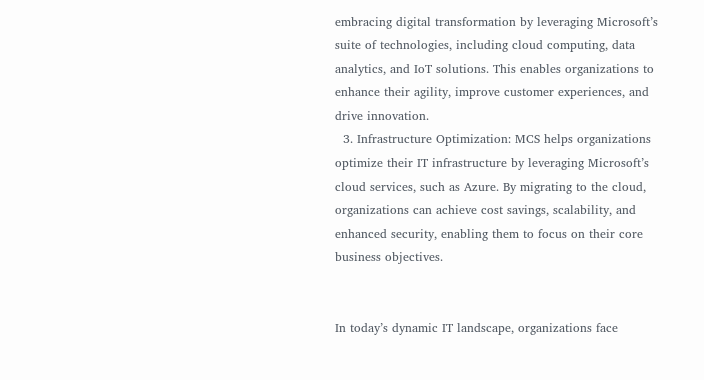embracing digital transformation by leveraging Microsoft’s suite of technologies, including cloud computing, data analytics, and IoT solutions. This enables organizations to enhance their agility, improve customer experiences, and drive innovation.
  3. Infrastructure Optimization: MCS helps organizations optimize their IT infrastructure by leveraging Microsoft’s cloud services, such as Azure. By migrating to the cloud, organizations can achieve cost savings, scalability, and enhanced security, enabling them to focus on their core business objectives.


In today’s dynamic IT landscape, organizations face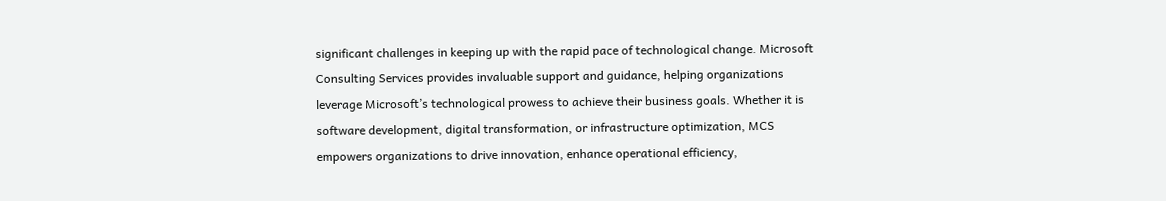significant challenges in keeping up with the rapid pace of technological change. Microsoft Consulting Services provides invaluable support and guidance, helping organizations leverage Microsoft’s technological prowess to achieve their business goals. Whether it is software development, digital transformation, or infrastructure optimization, MCS empowers organizations to drive innovation, enhance operational efficiency,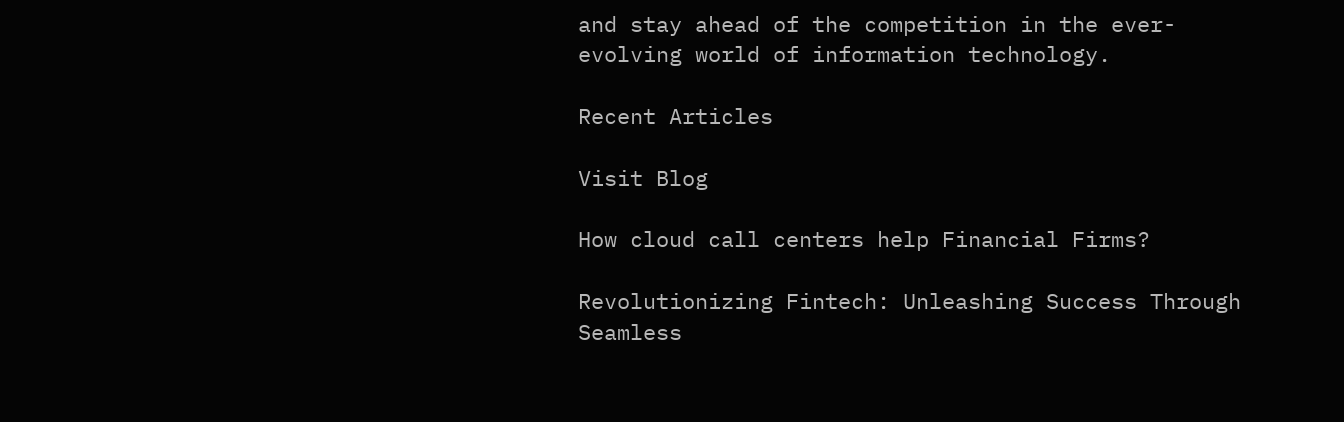and stay ahead of the competition in the ever-evolving world of information technology.

Recent Articles

Visit Blog

How cloud call centers help Financial Firms?

Revolutionizing Fintech: Unleashing Success Through Seamless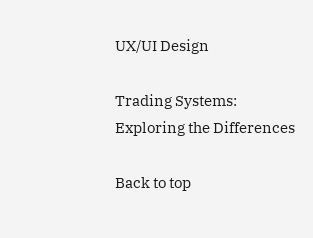UX/UI Design

Trading Systems: Exploring the Differences

Back to top